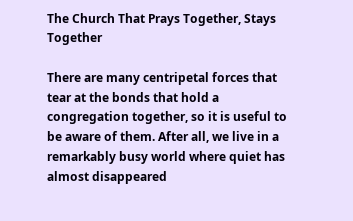The Church That Prays Together, Stays Together

There are many centripetal forces that tear at the bonds that hold a congregation together, so it is useful to be aware of them. After all, we live in a remarkably busy world where quiet has almost disappeared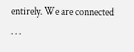entirely. We are connected . . .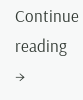Continue reading →